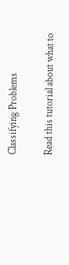Classifying Problems

Read this tutorial about what to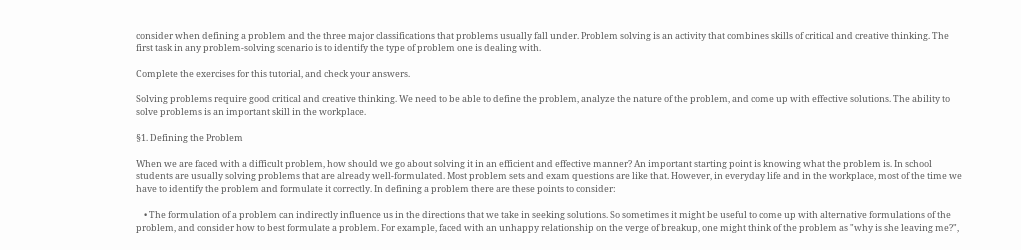consider when defining a problem and the three major classifications that problems usually fall under. Problem solving is an activity that combines skills of critical and creative thinking. The first task in any problem-solving scenario is to identify the type of problem one is dealing with.

Complete the exercises for this tutorial, and check your answers.

Solving problems require good critical and creative thinking. We need to be able to define the problem, analyze the nature of the problem, and come up with effective solutions. The ability to solve problems is an important skill in the workplace.

§1. Defining the Problem

When we are faced with a difficult problem, how should we go about solving it in an efficient and effective manner? An important starting point is knowing what the problem is. In school students are usually solving problems that are already well-formulated. Most problem sets and exam questions are like that. However, in everyday life and in the workplace, most of the time we have to identify the problem and formulate it correctly. In defining a problem there are these points to consider:

    • The formulation of a problem can indirectly influence us in the directions that we take in seeking solutions. So sometimes it might be useful to come up with alternative formulations of the problem, and consider how to best formulate a problem. For example, faced with an unhappy relationship on the verge of breakup, one might think of the problem as "why is she leaving me?",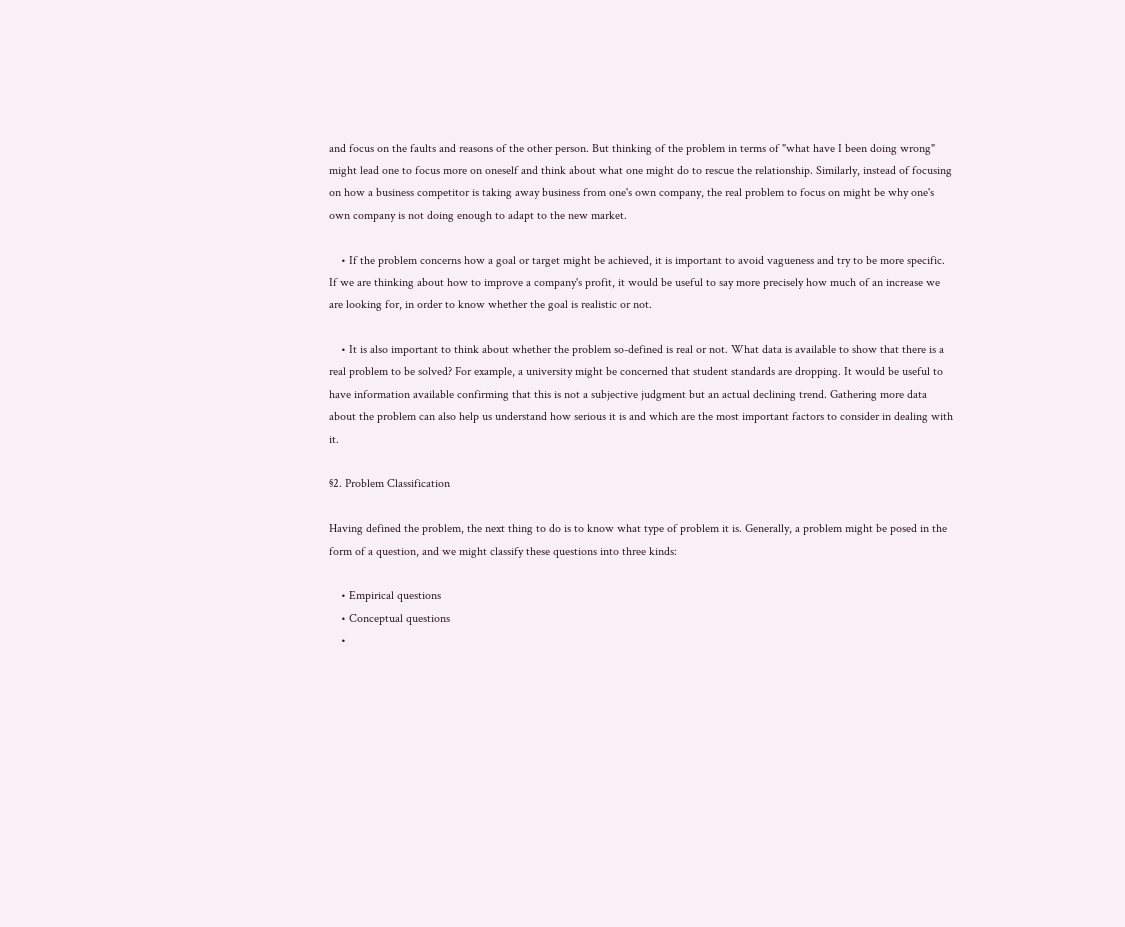and focus on the faults and reasons of the other person. But thinking of the problem in terms of "what have I been doing wrong" might lead one to focus more on oneself and think about what one might do to rescue the relationship. Similarly, instead of focusing on how a business competitor is taking away business from one's own company, the real problem to focus on might be why one's own company is not doing enough to adapt to the new market.

    • If the problem concerns how a goal or target might be achieved, it is important to avoid vagueness and try to be more specific. If we are thinking about how to improve a company's profit, it would be useful to say more precisely how much of an increase we are looking for, in order to know whether the goal is realistic or not.

    • It is also important to think about whether the problem so-defined is real or not. What data is available to show that there is a real problem to be solved? For example, a university might be concerned that student standards are dropping. It would be useful to have information available confirming that this is not a subjective judgment but an actual declining trend. Gathering more data about the problem can also help us understand how serious it is and which are the most important factors to consider in dealing with it.

§2. Problem Classification

Having defined the problem, the next thing to do is to know what type of problem it is. Generally, a problem might be posed in the form of a question, and we might classify these questions into three kinds:

    • Empirical questions
    • Conceptual questions
    •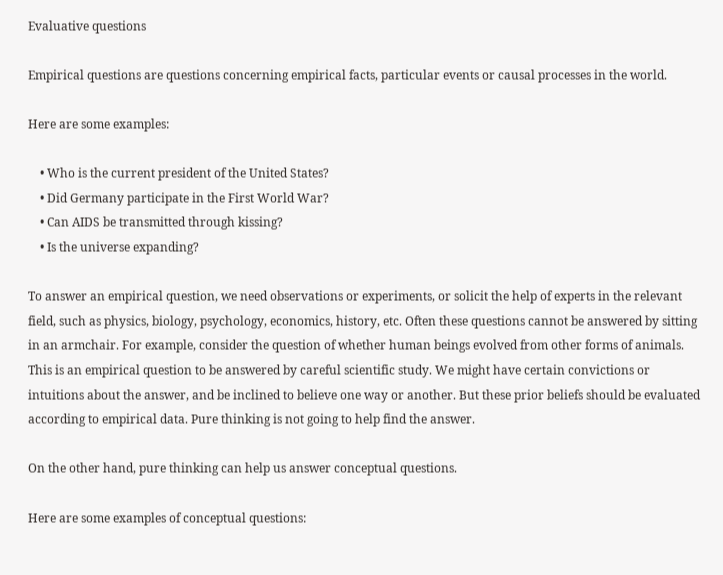Evaluative questions

Empirical questions are questions concerning empirical facts, particular events or causal processes in the world.

Here are some examples:

    • Who is the current president of the United States?
    • Did Germany participate in the First World War?
    • Can AIDS be transmitted through kissing?
    • Is the universe expanding?

To answer an empirical question, we need observations or experiments, or solicit the help of experts in the relevant field, such as physics, biology, psychology, economics, history, etc. Often these questions cannot be answered by sitting in an armchair. For example, consider the question of whether human beings evolved from other forms of animals. This is an empirical question to be answered by careful scientific study. We might have certain convictions or intuitions about the answer, and be inclined to believe one way or another. But these prior beliefs should be evaluated according to empirical data. Pure thinking is not going to help find the answer.

On the other hand, pure thinking can help us answer conceptual questions.

Here are some examples of conceptual questions: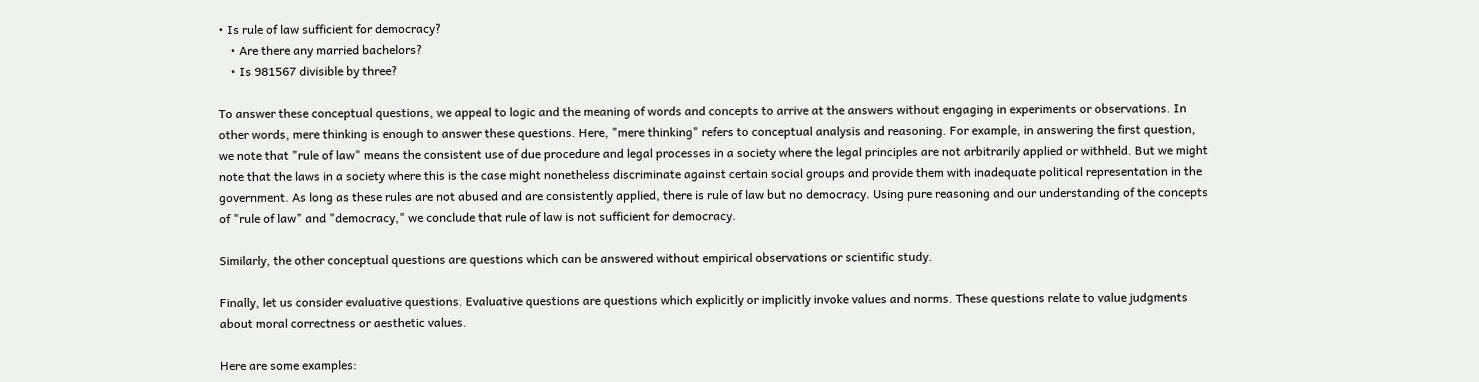• Is rule of law sufficient for democracy?
    • Are there any married bachelors?
    • Is 981567 divisible by three?

To answer these conceptual questions, we appeal to logic and the meaning of words and concepts to arrive at the answers without engaging in experiments or observations. In other words, mere thinking is enough to answer these questions. Here, "mere thinking" refers to conceptual analysis and reasoning. For example, in answering the first question, we note that "rule of law" means the consistent use of due procedure and legal processes in a society where the legal principles are not arbitrarily applied or withheld. But we might note that the laws in a society where this is the case might nonetheless discriminate against certain social groups and provide them with inadequate political representation in the government. As long as these rules are not abused and are consistently applied, there is rule of law but no democracy. Using pure reasoning and our understanding of the concepts of "rule of law" and "democracy," we conclude that rule of law is not sufficient for democracy.

Similarly, the other conceptual questions are questions which can be answered without empirical observations or scientific study.

Finally, let us consider evaluative questions. Evaluative questions are questions which explicitly or implicitly invoke values and norms. These questions relate to value judgments about moral correctness or aesthetic values.

Here are some examples: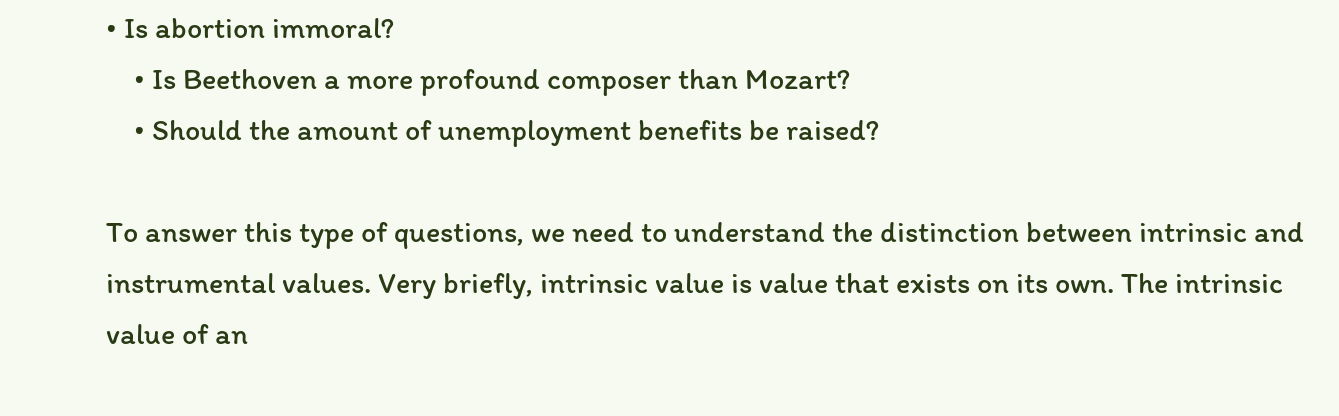• Is abortion immoral?
    • Is Beethoven a more profound composer than Mozart?
    • Should the amount of unemployment benefits be raised?

To answer this type of questions, we need to understand the distinction between intrinsic and instrumental values. Very briefly, intrinsic value is value that exists on its own. The intrinsic value of an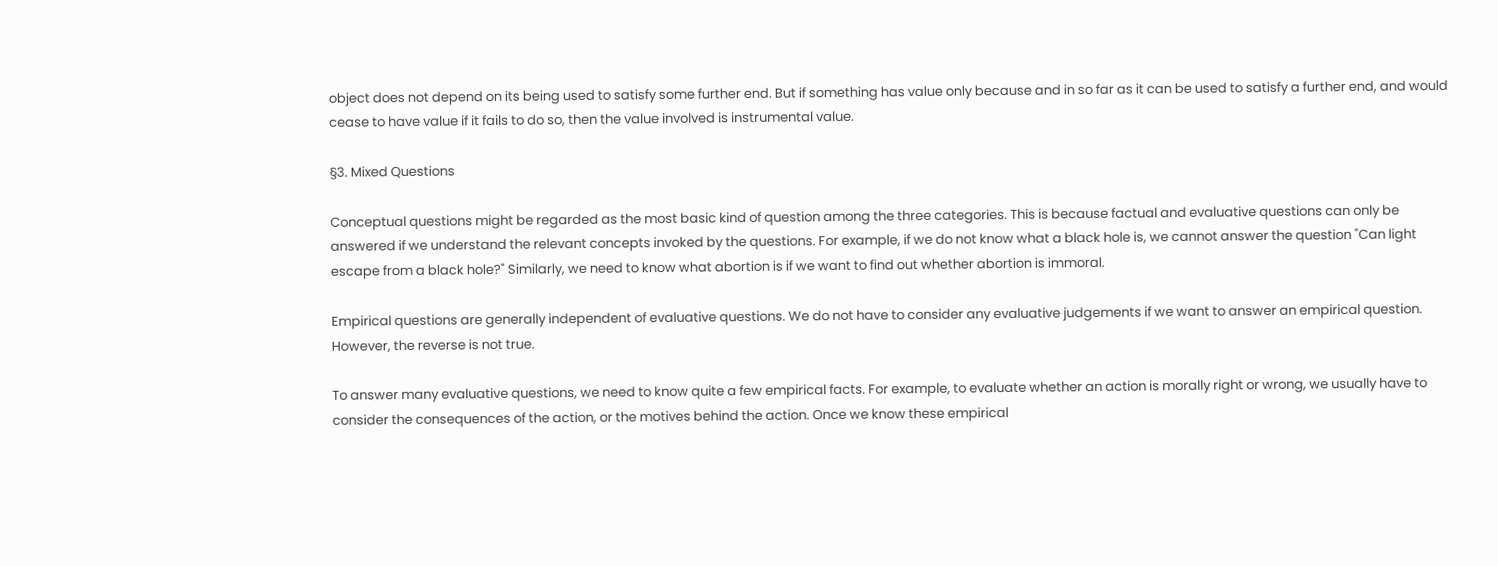object does not depend on its being used to satisfy some further end. But if something has value only because and in so far as it can be used to satisfy a further end, and would cease to have value if it fails to do so, then the value involved is instrumental value.

§3. Mixed Questions

Conceptual questions might be regarded as the most basic kind of question among the three categories. This is because factual and evaluative questions can only be answered if we understand the relevant concepts invoked by the questions. For example, if we do not know what a black hole is, we cannot answer the question "Can light escape from a black hole?" Similarly, we need to know what abortion is if we want to find out whether abortion is immoral.

Empirical questions are generally independent of evaluative questions. We do not have to consider any evaluative judgements if we want to answer an empirical question. However, the reverse is not true.

To answer many evaluative questions, we need to know quite a few empirical facts. For example, to evaluate whether an action is morally right or wrong, we usually have to consider the consequences of the action, or the motives behind the action. Once we know these empirical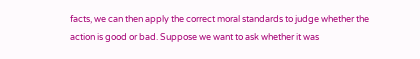facts, we can then apply the correct moral standards to judge whether the action is good or bad. Suppose we want to ask whether it was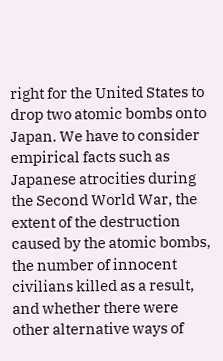right for the United States to drop two atomic bombs onto Japan. We have to consider empirical facts such as Japanese atrocities during the Second World War, the extent of the destruction caused by the atomic bombs, the number of innocent civilians killed as a result, and whether there were other alternative ways of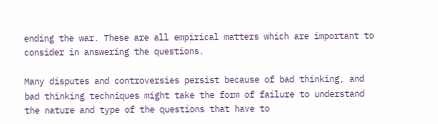ending the war. These are all empirical matters which are important to consider in answering the questions.

Many disputes and controversies persist because of bad thinking, and bad thinking techniques might take the form of failure to understand the nature and type of the questions that have to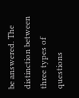be answered. The distinction between three types of questions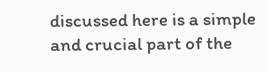discussed here is a simple and crucial part of the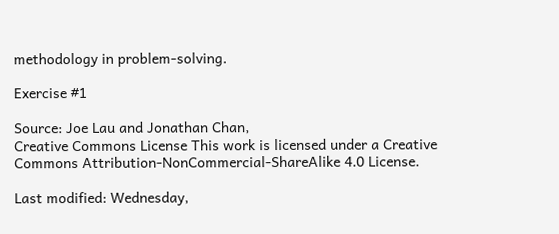methodology in problem-solving.

Exercise #1

Source: Joe Lau and Jonathan Chan,
Creative Commons License This work is licensed under a Creative Commons Attribution-NonCommercial-ShareAlike 4.0 License.

Last modified: Wednesday,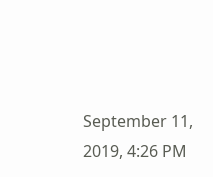September 11, 2019, 4:26 PM